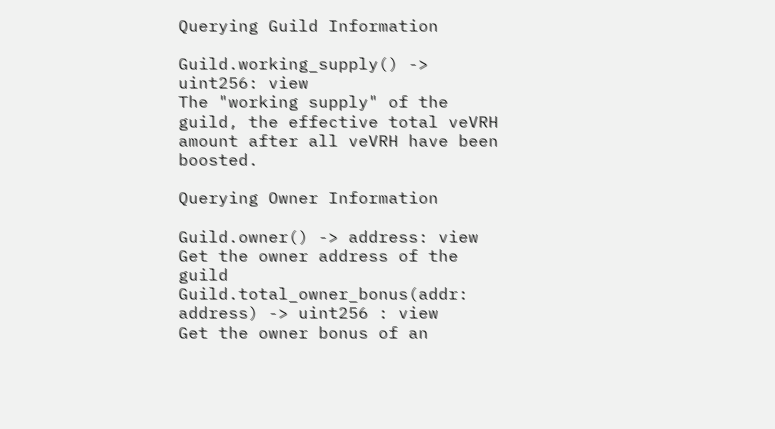Querying Guild Information

Guild.working_supply() -> uint256: view
The "working supply" of the guild, the effective total veVRH amount after all veVRH have been boosted.

Querying Owner Information

Guild.owner() -> address: view
Get the owner address of the guild
Guild.total_owner_bonus(addr: address) -> uint256 : view
Get the owner bonus of an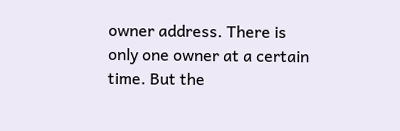owner address. There is only one owner at a certain time. But the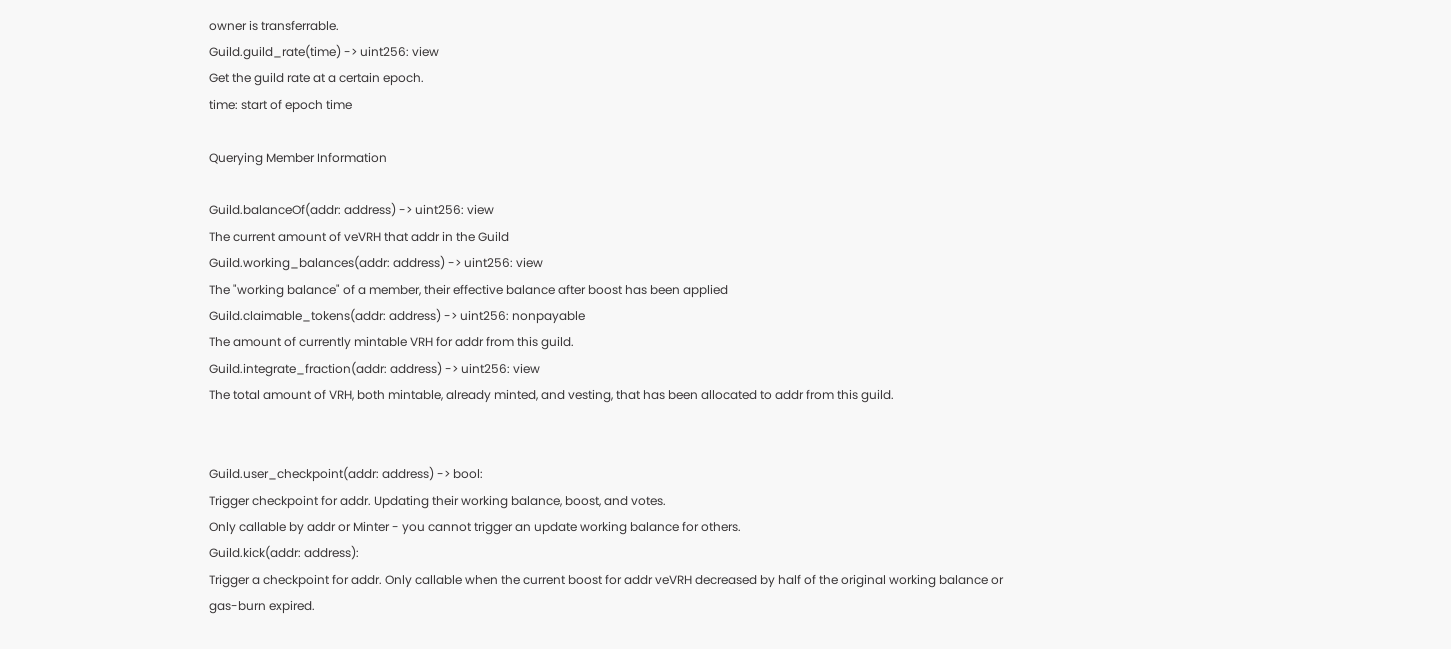owner is transferrable.
Guild.guild_rate(time) -> uint256: view
Get the guild rate at a certain epoch.
time: start of epoch time

Querying Member Information

Guild.balanceOf(addr: address) -> uint256: view
The current amount of veVRH that addr in the Guild
Guild.working_balances(addr: address) -> uint256: view
The "working balance" of a member, their effective balance after boost has been applied
Guild.claimable_tokens(addr: address) -> uint256: nonpayable
The amount of currently mintable VRH for addr from this guild.
Guild.integrate_fraction(addr: address) -> uint256: view
The total amount of VRH, both mintable, already minted, and vesting, that has been allocated to addr from this guild.


Guild.user_checkpoint(addr: address) -> bool:
Trigger checkpoint for addr. Updating their working balance, boost, and votes.
Only callable by addr or Minter - you cannot trigger an update working balance for others.
Guild.kick(addr: address):
Trigger a checkpoint for addr. Only callable when the current boost for addr veVRH decreased by half of the original working balance or gas-burn expired.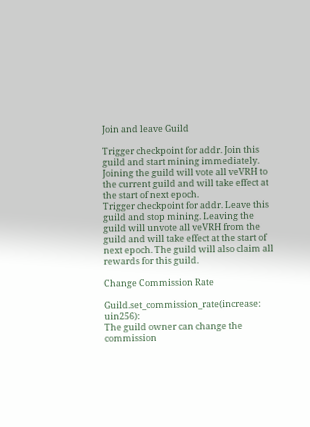Join and leave Guild

Trigger checkpoint for addr. Join this guild and start mining immediately. Joining the guild will vote all veVRH to the current guild and will take effect at the start of next epoch.
Trigger checkpoint for addr. Leave this guild and stop mining. Leaving the guild will unvote all veVRH from the guild and will take effect at the start of next epoch. The guild will also claim all rewards for this guild.

Change Commission Rate

Guild.set_commission_rate(increase: uin256):
The guild owner can change the commission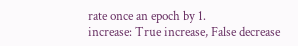rate once an epoch by 1.
increase: True increase, False decrease